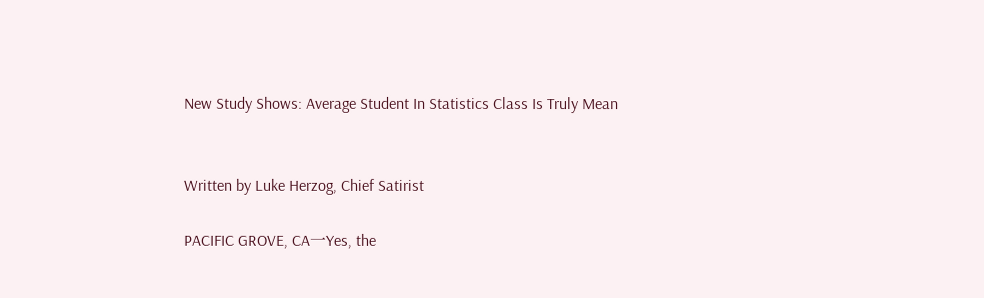New Study Shows: Average Student In Statistics Class Is Truly Mean


Written by Luke Herzog, Chief Satirist

PACIFIC GROVE, CA一Yes, the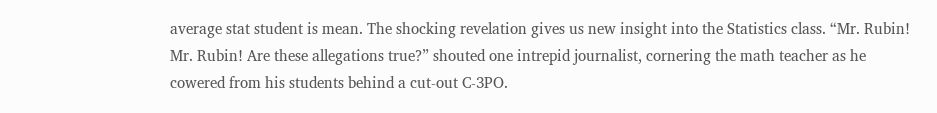average stat student is mean. The shocking revelation gives us new insight into the Statistics class. “Mr. Rubin! Mr. Rubin! Are these allegations true?” shouted one intrepid journalist, cornering the math teacher as he cowered from his students behind a cut-out C-3PO.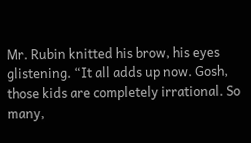Mr. Rubin knitted his brow, his eyes glistening. “It all adds up now. Gosh, those kids are completely irrational. So many,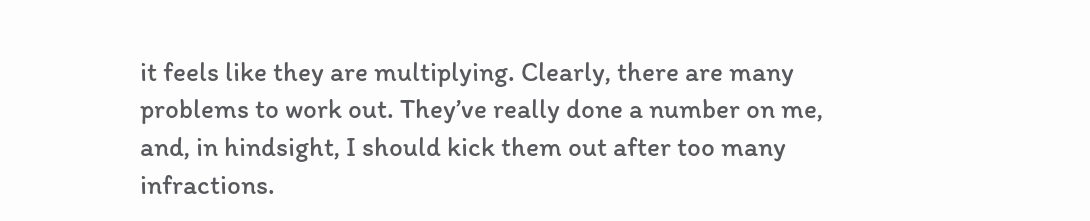it feels like they are multiplying. Clearly, there are many problems to work out. They’ve really done a number on me, and, in hindsight, I should kick them out after too many infractions.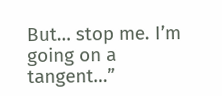But… stop me. I’m going on a tangent…”